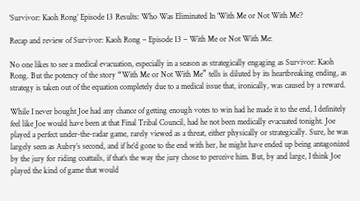‘Survivor: Kaoh Rong’ Episode 13 Results: Who Was Eliminated In ‘With Me or Not With Me’?

Recap and review of Survivor: Kaoh Rong – Episode 13 – With Me or Not With Me:

No one likes to see a medical evacuation, especially in a season as strategically engaging as Survivor: Kaoh Rong. But the potency of the story “With Me or Not With Me” tells is diluted by its heartbreaking ending, as strategy is taken out of the equation completely due to a medical issue that, ironically, was caused by a reward.

While I never bought Joe had any chance of getting enough votes to win had he made it to the end, I definitely feel like Joe would have been at that Final Tribal Council, had he not been medically evacuated tonight. Joe played a perfect under-the-radar game, rarely viewed as a threat, either physically or strategically. Sure, he was largely seen as Aubry’s second, and if he’d gone to the end with her, he might have ended up being antagonized by the jury for riding coattails, if that’s the way the jury chose to perceive him. But, by and large, I think Joe played the kind of game that would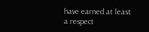have earned at least a respect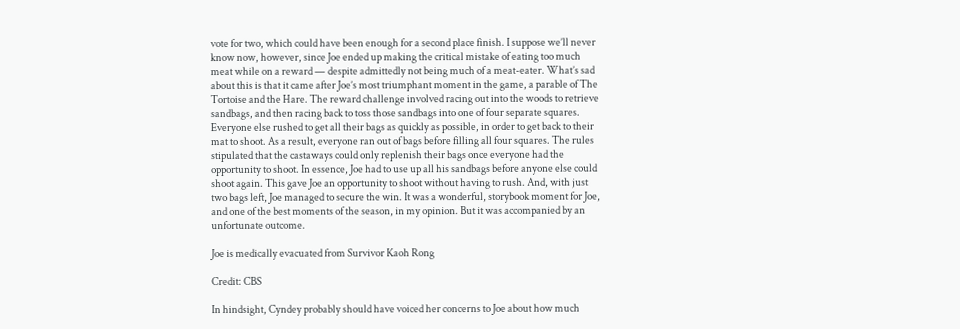vote for two, which could have been enough for a second place finish. I suppose we’ll never know now, however, since Joe ended up making the critical mistake of eating too much meat while on a reward — despite admittedly not being much of a meat-eater. What’s sad about this is that it came after Joe’s most triumphant moment in the game, a parable of The Tortoise and the Hare. The reward challenge involved racing out into the woods to retrieve sandbags, and then racing back to toss those sandbags into one of four separate squares. Everyone else rushed to get all their bags as quickly as possible, in order to get back to their mat to shoot. As a result, everyone ran out of bags before filling all four squares. The rules stipulated that the castaways could only replenish their bags once everyone had the opportunity to shoot. In essence, Joe had to use up all his sandbags before anyone else could shoot again. This gave Joe an opportunity to shoot without having to rush. And, with just two bags left, Joe managed to secure the win. It was a wonderful, storybook moment for Joe, and one of the best moments of the season, in my opinion. But it was accompanied by an unfortunate outcome.

Joe is medically evacuated from Survivor Kaoh Rong

Credit: CBS

In hindsight, Cyndey probably should have voiced her concerns to Joe about how much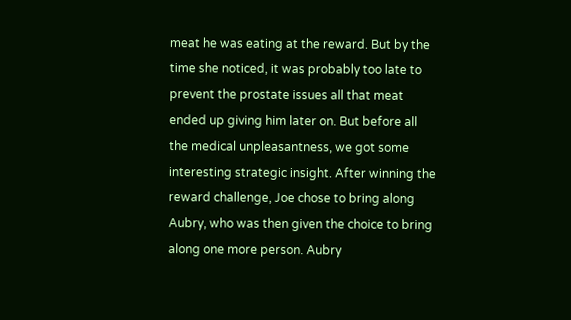meat he was eating at the reward. But by the time she noticed, it was probably too late to prevent the prostate issues all that meat ended up giving him later on. But before all the medical unpleasantness, we got some interesting strategic insight. After winning the reward challenge, Joe chose to bring along Aubry, who was then given the choice to bring along one more person. Aubry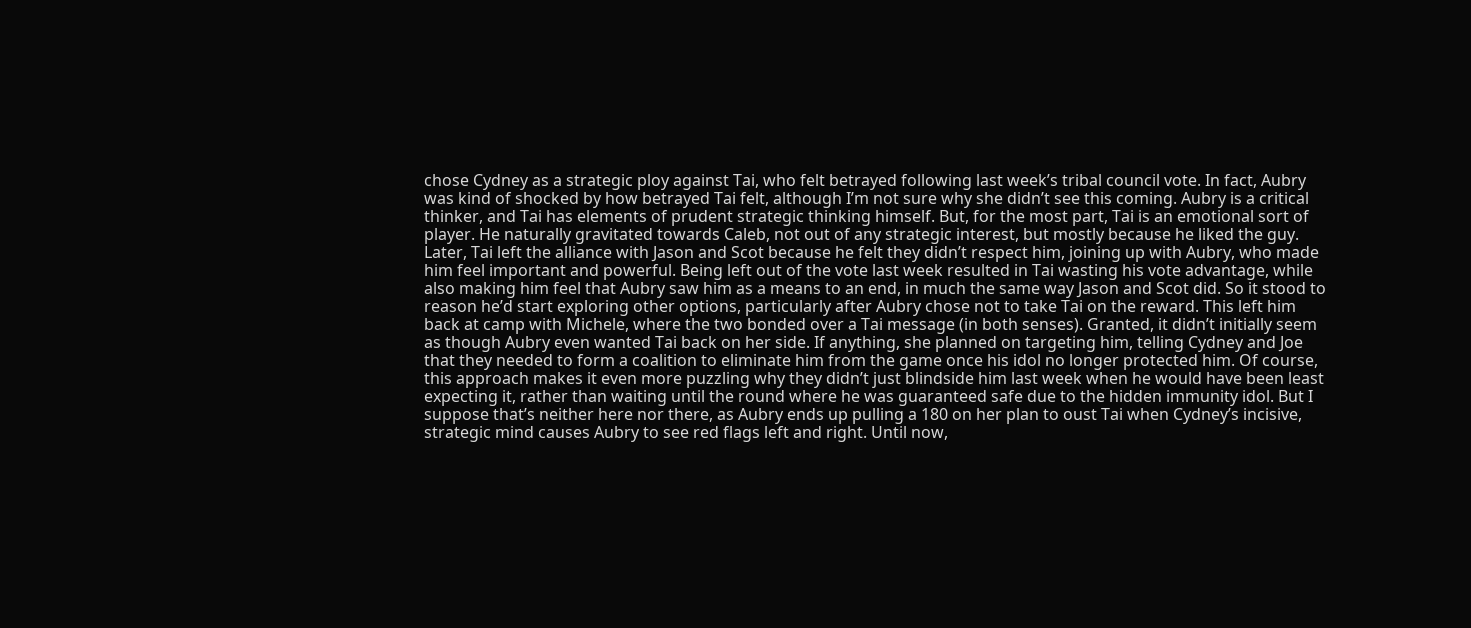chose Cydney as a strategic ploy against Tai, who felt betrayed following last week’s tribal council vote. In fact, Aubry was kind of shocked by how betrayed Tai felt, although I’m not sure why she didn’t see this coming. Aubry is a critical thinker, and Tai has elements of prudent strategic thinking himself. But, for the most part, Tai is an emotional sort of player. He naturally gravitated towards Caleb, not out of any strategic interest, but mostly because he liked the guy. Later, Tai left the alliance with Jason and Scot because he felt they didn’t respect him, joining up with Aubry, who made him feel important and powerful. Being left out of the vote last week resulted in Tai wasting his vote advantage, while also making him feel that Aubry saw him as a means to an end, in much the same way Jason and Scot did. So it stood to reason he’d start exploring other options, particularly after Aubry chose not to take Tai on the reward. This left him back at camp with Michele, where the two bonded over a Tai message (in both senses). Granted, it didn’t initially seem as though Aubry even wanted Tai back on her side. If anything, she planned on targeting him, telling Cydney and Joe that they needed to form a coalition to eliminate him from the game once his idol no longer protected him. Of course, this approach makes it even more puzzling why they didn’t just blindside him last week when he would have been least expecting it, rather than waiting until the round where he was guaranteed safe due to the hidden immunity idol. But I suppose that’s neither here nor there, as Aubry ends up pulling a 180 on her plan to oust Tai when Cydney’s incisive, strategic mind causes Aubry to see red flags left and right. Until now,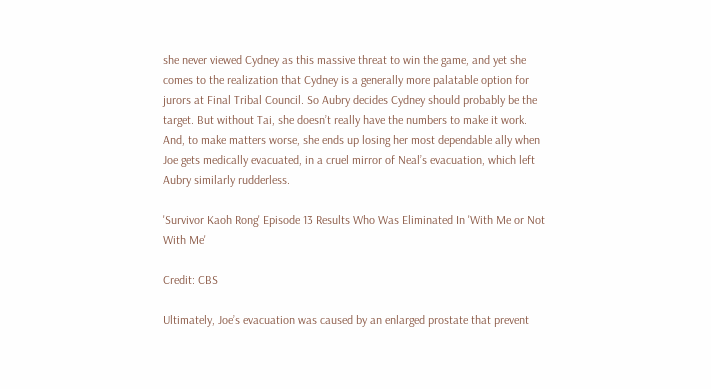she never viewed Cydney as this massive threat to win the game, and yet she comes to the realization that Cydney is a generally more palatable option for jurors at Final Tribal Council. So Aubry decides Cydney should probably be the target. But without Tai, she doesn’t really have the numbers to make it work. And, to make matters worse, she ends up losing her most dependable ally when Joe gets medically evacuated, in a cruel mirror of Neal’s evacuation, which left Aubry similarly rudderless.

'Survivor Kaoh Rong' Episode 13 Results Who Was Eliminated In 'With Me or Not With Me'

Credit: CBS

Ultimately, Joe’s evacuation was caused by an enlarged prostate that prevent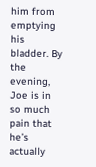him from emptying his bladder. By the evening, Joe is in so much pain that he’s actually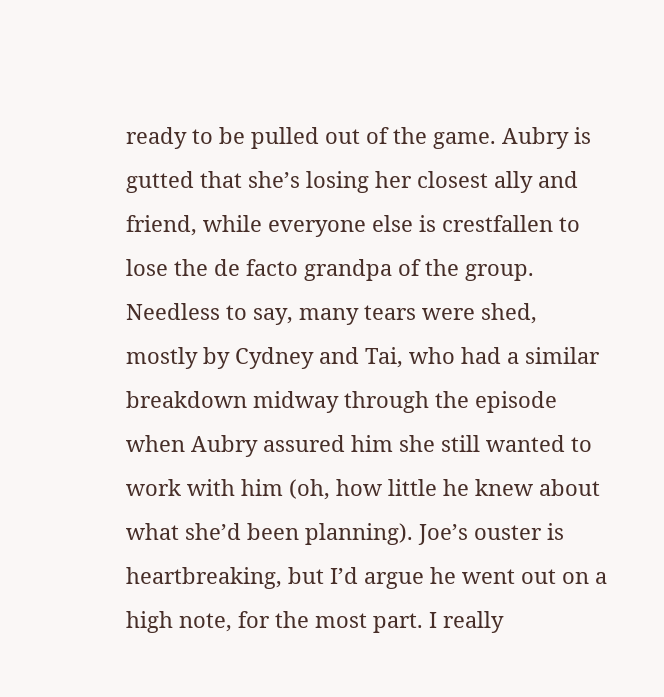ready to be pulled out of the game. Aubry is gutted that she’s losing her closest ally and friend, while everyone else is crestfallen to lose the de facto grandpa of the group. Needless to say, many tears were shed, mostly by Cydney and Tai, who had a similar breakdown midway through the episode when Aubry assured him she still wanted to work with him (oh, how little he knew about what she’d been planning). Joe’s ouster is heartbreaking, but I’d argue he went out on a high note, for the most part. I really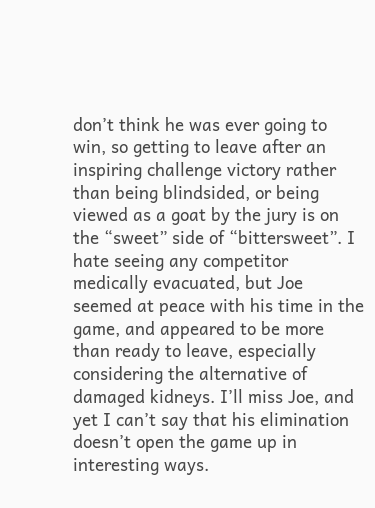don’t think he was ever going to win, so getting to leave after an inspiring challenge victory rather than being blindsided, or being viewed as a goat by the jury is on the “sweet” side of “bittersweet”. I hate seeing any competitor medically evacuated, but Joe seemed at peace with his time in the game, and appeared to be more than ready to leave, especially considering the alternative of damaged kidneys. I’ll miss Joe, and yet I can’t say that his elimination doesn’t open the game up in interesting ways.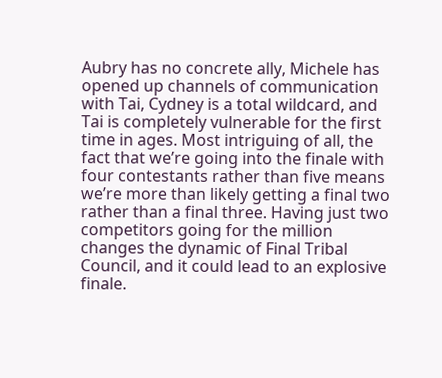Aubry has no concrete ally, Michele has opened up channels of communication with Tai, Cydney is a total wildcard, and Tai is completely vulnerable for the first time in ages. Most intriguing of all, the fact that we’re going into the finale with four contestants rather than five means we’re more than likely getting a final two rather than a final three. Having just two competitors going for the million changes the dynamic of Final Tribal Council, and it could lead to an explosive finale.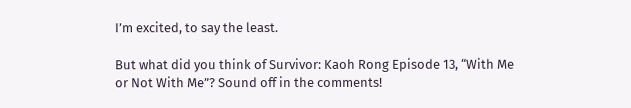I’m excited, to say the least.

But what did you think of Survivor: Kaoh Rong Episode 13, “With Me or Not With Me”? Sound off in the comments!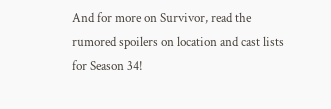And for more on Survivor, read the rumored spoilers on location and cast lists for Season 34!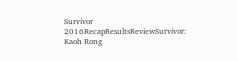Survivor 2016RecapResultsReviewSurvivor: Kaoh Rong